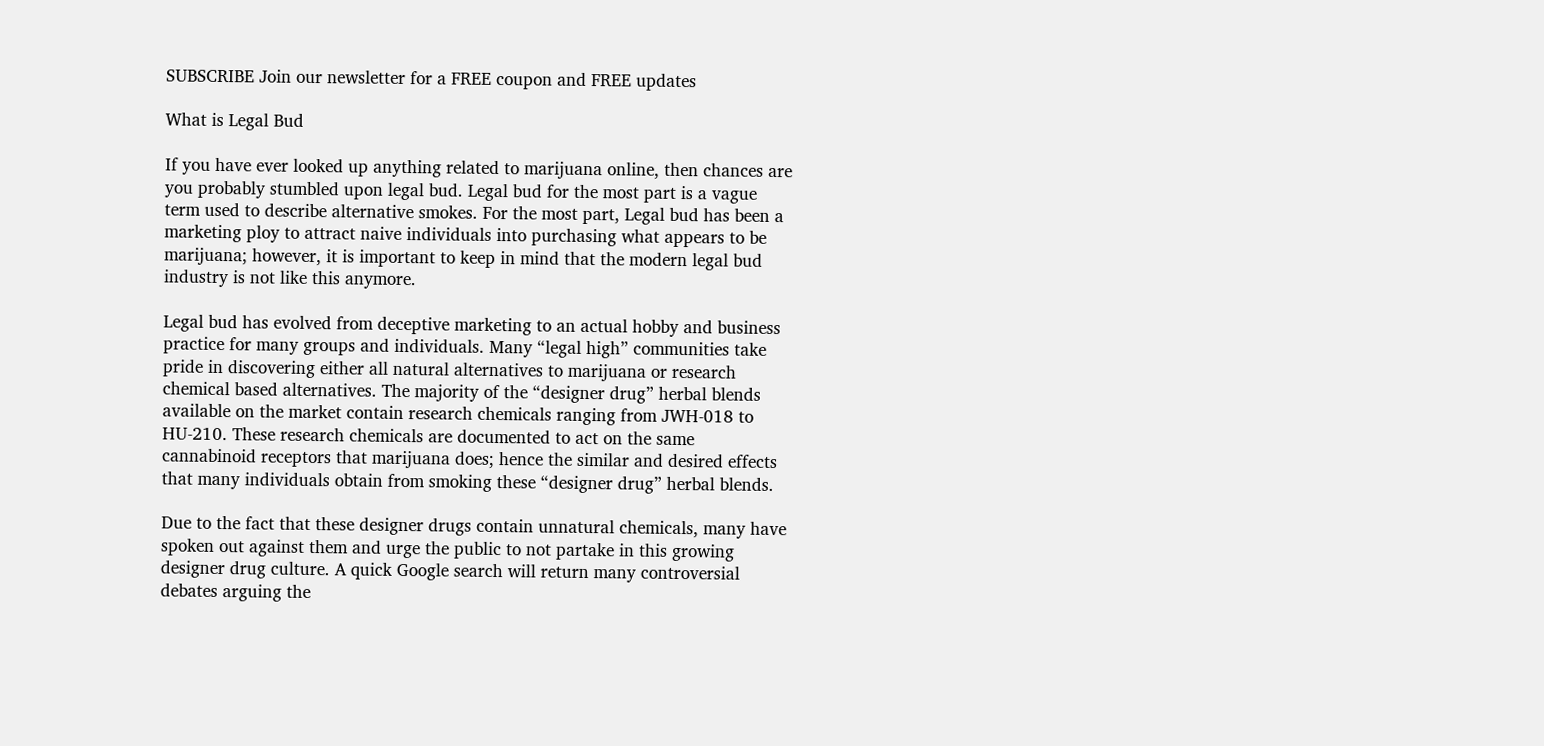SUBSCRIBE Join our newsletter for a FREE coupon and FREE updates

What is Legal Bud

If you have ever looked up anything related to marijuana online, then chances are you probably stumbled upon legal bud. Legal bud for the most part is a vague term used to describe alternative smokes. For the most part, Legal bud has been a marketing ploy to attract naive individuals into purchasing what appears to be marijuana; however, it is important to keep in mind that the modern legal bud industry is not like this anymore.

Legal bud has evolved from deceptive marketing to an actual hobby and business practice for many groups and individuals. Many “legal high” communities take pride in discovering either all natural alternatives to marijuana or research chemical based alternatives. The majority of the “designer drug” herbal blends available on the market contain research chemicals ranging from JWH-018 to HU-210. These research chemicals are documented to act on the same cannabinoid receptors that marijuana does; hence the similar and desired effects that many individuals obtain from smoking these “designer drug” herbal blends.

Due to the fact that these designer drugs contain unnatural chemicals, many have spoken out against them and urge the public to not partake in this growing designer drug culture. A quick Google search will return many controversial debates arguing the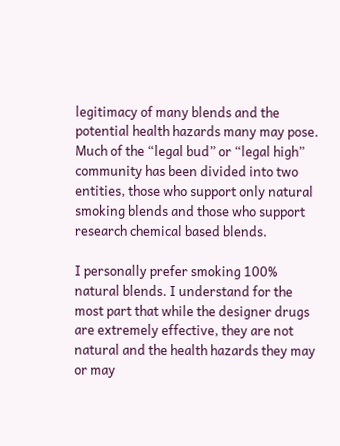legitimacy of many blends and the potential health hazards many may pose. Much of the “legal bud” or “legal high” community has been divided into two entities, those who support only natural smoking blends and those who support research chemical based blends.

I personally prefer smoking 100% natural blends. I understand for the most part that while the designer drugs are extremely effective, they are not natural and the health hazards they may or may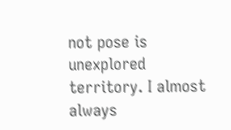not pose is unexplored territory. I almost always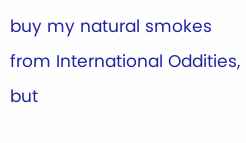buy my natural smokes from International Oddities, but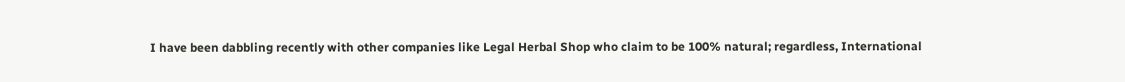I have been dabbling recently with other companies like Legal Herbal Shop who claim to be 100% natural; regardless, International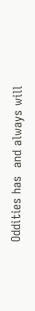Oddities has  and always will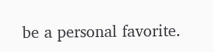be a personal favorite.